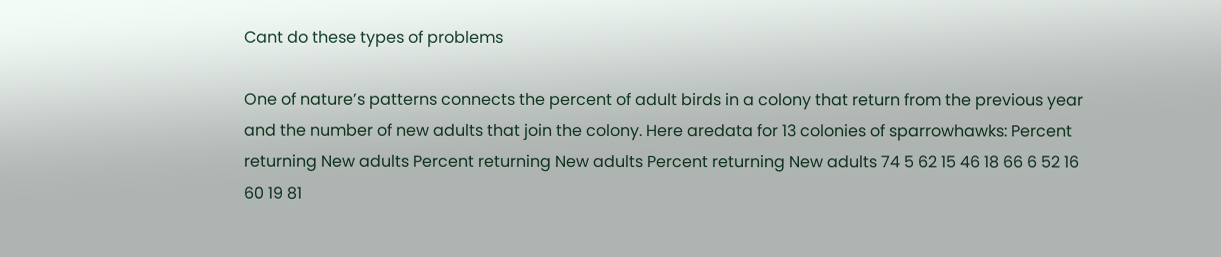Cant do these types of problems

One of nature’s patterns connects the percent of adult birds in a colony that return from the previous year and the number of new adults that join the colony. Here aredata for 13 colonies of sparrowhawks: Percent returning New adults Percent returning New adults Percent returning New adults 74 5 62 15 46 18 66 6 52 16 60 19 81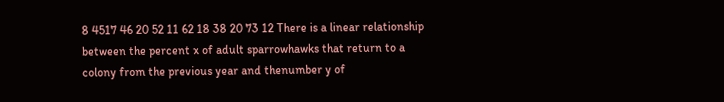8 4517 46 20 52 11 62 18 38 20 73 12 There is a linear relationship between the percent x of adult sparrowhawks that return to a colony from the previous year and thenumber y of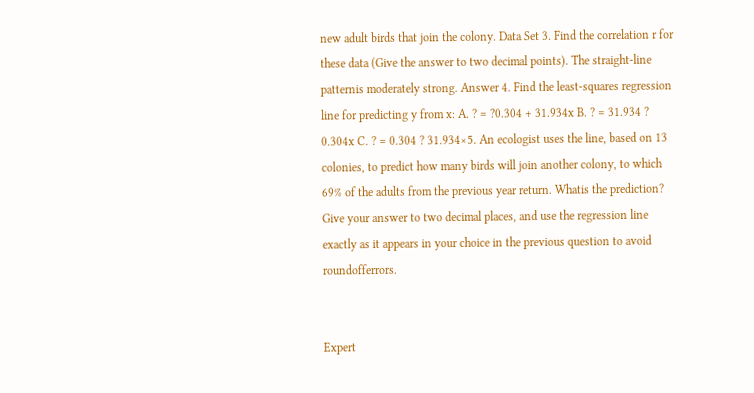new adult birds that join the colony. Data Set 3. Find the correlation r for these data (Give the answer to two decimal points). The straight-line patternis moderately strong. Answer 4. Find the least-squares regression line for predicting y from x: A. ? = ?0.304 + 31.934x B. ? = 31.934 ? 0.304x C. ? = 0.304 ? 31.934×5. An ecologist uses the line, based on 13 colonies, to predict how many birds will join another colony, to which 69% of the adults from the previous year return. Whatis the prediction? Give your answer to two decimal places, and use the regression line exactly as it appears in your choice in the previous question to avoid roundofferrors.


Expert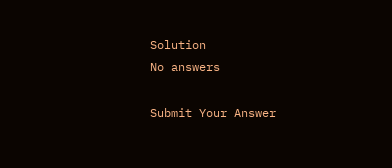Solution
No answers

Submit Your Answer